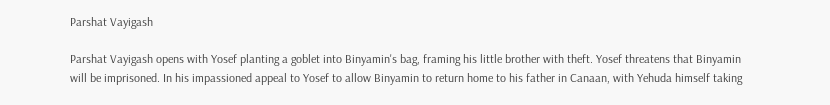Parshat Vayigash

Parshat Vayigash opens with Yosef planting a goblet into Binyamin's bag, framing his little brother with theft. Yosef threatens that Binyamin will be imprisoned. In his impassioned appeal to Yosef to allow Binyamin to return home to his father in Canaan, with Yehuda himself taking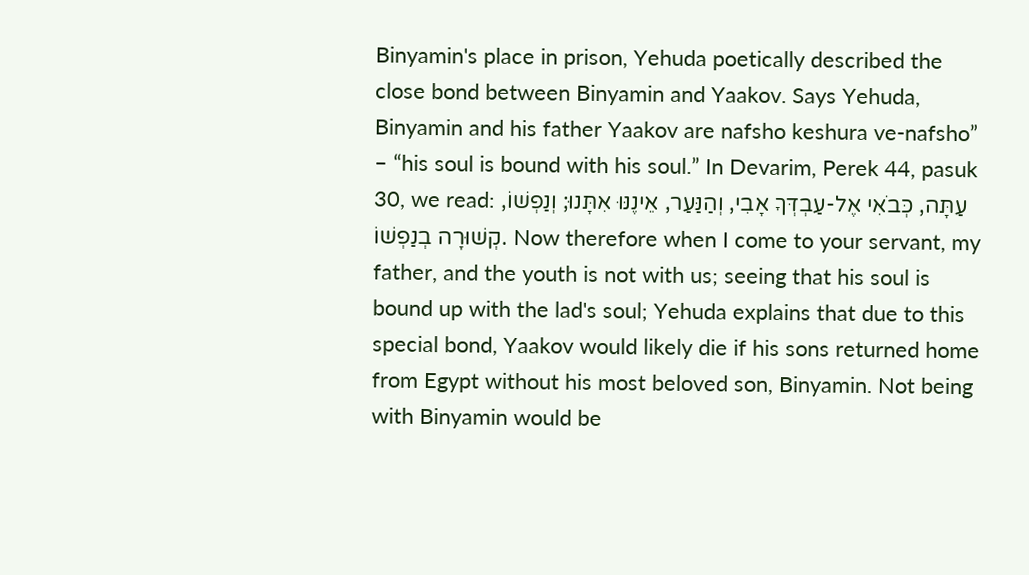Binyamin's place in prison, Yehuda poetically described the close bond between Binyamin and Yaakov. Says Yehuda, Binyamin and his father Yaakov are nafsho keshura ve-nafsho” – “his soul is bound with his soul.” In Devarim, Perek 44, pasuk 30, we read: עַתָּה, כְּבֹאִי אֶל-עַבְדְּךָ אָבִי, וְהַנַּעַר, אֵינֶנּוּ אִתָּנוּ; וְנַפְשׁוֹ, קְשׁוּרָה בְנַפְשׁוֹ. Now therefore when I come to your servant, my father, and the youth is not with us; seeing that his soul is bound up with the lad's soul; Yehuda explains that due to this special bond, Yaakov would likely die if his sons returned home from Egypt without his most beloved son, Binyamin. Not being with Binyamin would be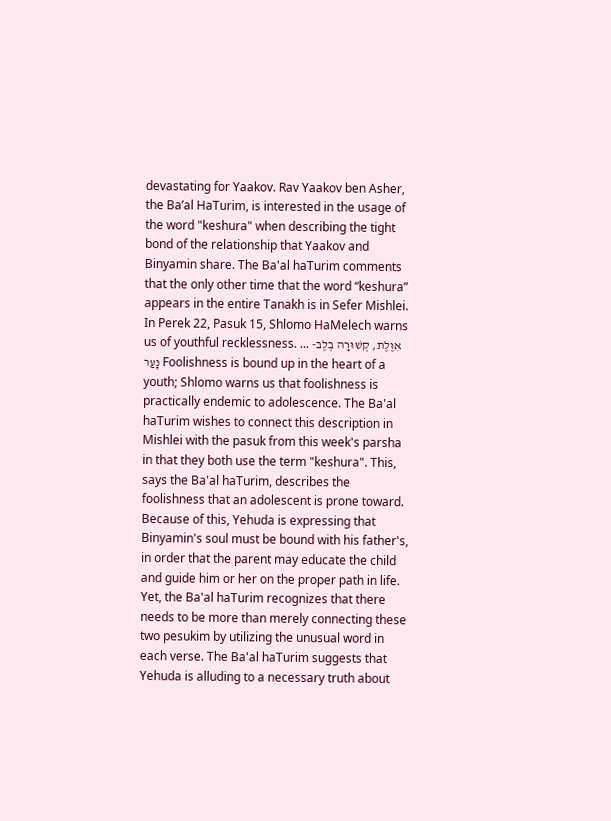devastating for Yaakov. Rav Yaakov ben Asher, the Ba’al HaTurim, is interested in the usage of the word "keshura" when describing the tight bond of the relationship that Yaakov and Binyamin share. The Ba'al haTurim comments that the only other time that the word “keshura” appears in the entire Tanakh is in Sefer Mishlei. In Perek 22, Pasuk 15, Shlomo HaMelech warns us of youthful recklessness. ... אִוֶּלֶת, קְשׁוּרָה בְלֶב-נָעַר Foolishness is bound up in the heart of a youth; Shlomo warns us that foolishness is practically endemic to adolescence. The Ba'al haTurim wishes to connect this description in Mishlei with the pasuk from this week's parsha in that they both use the term "keshura". This, says the Ba'al haTurim, describes the foolishness that an adolescent is prone toward. Because of this, Yehuda is expressing that Binyamin's soul must be bound with his father's, in order that the parent may educate the child and guide him or her on the proper path in life. Yet, the Ba'al haTurim recognizes that there needs to be more than merely connecting these two pesukim by utilizing the unusual word in each verse. The Ba'al haTurim suggests that Yehuda is alluding to a necessary truth about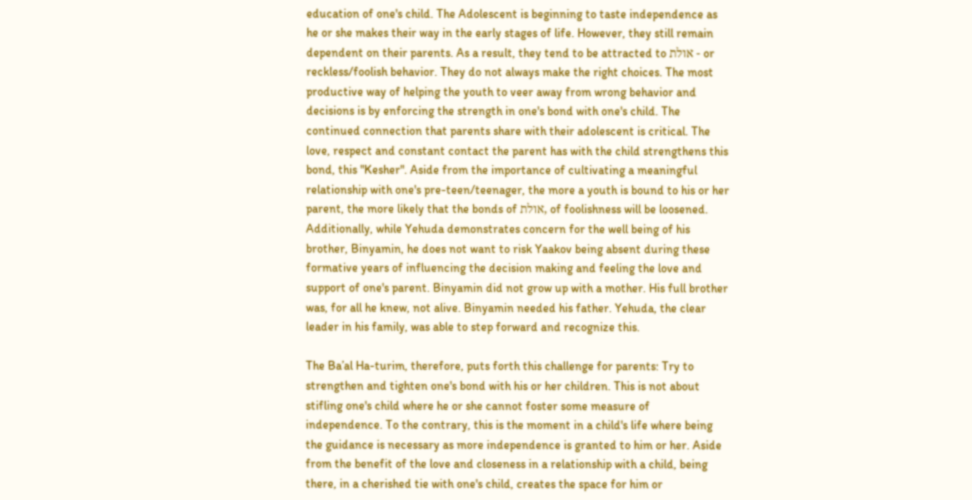education of one's child. The Adolescent is beginning to taste independence as he or she makes their way in the early stages of life. However, they still remain dependent on their parents. As a result, they tend to be attracted to אולת - or reckless/foolish behavior. They do not always make the right choices. The most productive way of helping the youth to veer away from wrong behavior and decisions is by enforcing the strength in one's bond with one's child. The continued connection that parents share with their adolescent is critical. The love, respect and constant contact the parent has with the child strengthens this bond, this "Kesher". Aside from the importance of cultivating a meaningful relationship with one's pre-teen/teenager, the more a youth is bound to his or her parent, the more likely that the bonds of אולת, of foolishness will be loosened. Additionally, while Yehuda demonstrates concern for the well being of his brother, Binyamin, he does not want to risk Yaakov being absent during these formative years of influencing the decision making and feeling the love and support of one's parent. Binyamin did not grow up with a mother. His full brother was, for all he knew, not alive. Binyamin needed his father. Yehuda, the clear leader in his family, was able to step forward and recognize this.

The Ba’al Ha-turim, therefore, puts forth this challenge for parents: Try to strengthen and tighten one's bond with his or her children. This is not about stifling one's child where he or she cannot foster some measure of independence. To the contrary, this is the moment in a child's life where being the guidance is necessary as more independence is granted to him or her. Aside from the benefit of the love and closeness in a relationship with a child, being there, in a cherished tie with one's child, creates the space for him or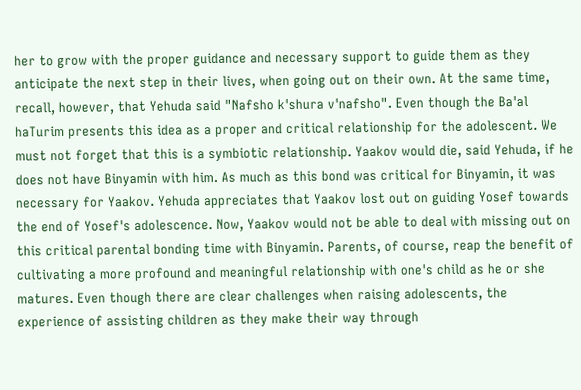her to grow with the proper guidance and necessary support to guide them as they anticipate the next step in their lives, when going out on their own. At the same time, recall, however, that Yehuda said "Nafsho k'shura v'nafsho". Even though the Ba'al haTurim presents this idea as a proper and critical relationship for the adolescent. We must not forget that this is a symbiotic relationship. Yaakov would die, said Yehuda, if he does not have Binyamin with him. As much as this bond was critical for Binyamin, it was necessary for Yaakov. Yehuda appreciates that Yaakov lost out on guiding Yosef towards the end of Yosef's adolescence. Now, Yaakov would not be able to deal with missing out on this critical parental bonding time with Binyamin. Parents, of course, reap the benefit of cultivating a more profound and meaningful relationship with one's child as he or she matures. Even though there are clear challenges when raising adolescents, the experience of assisting children as they make their way through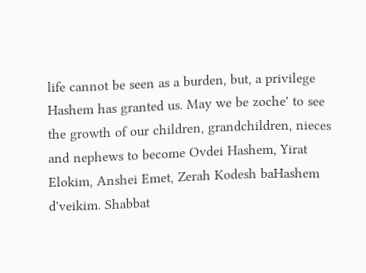life cannot be seen as a burden, but, a privilege Hashem has granted us. May we be zoche' to see the growth of our children, grandchildren, nieces and nephews to become Ovdei Hashem, Yirat Elokim, Anshei Emet, Zerah Kodesh baHashem d'veikim. Shabbat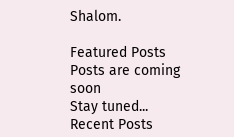Shalom.

Featured Posts
Posts are coming soon
Stay tuned...
Recent Posts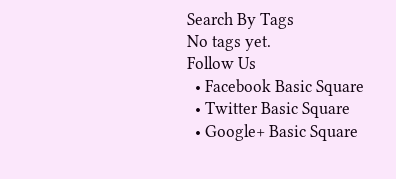Search By Tags
No tags yet.
Follow Us
  • Facebook Basic Square
  • Twitter Basic Square
  • Google+ Basic Square